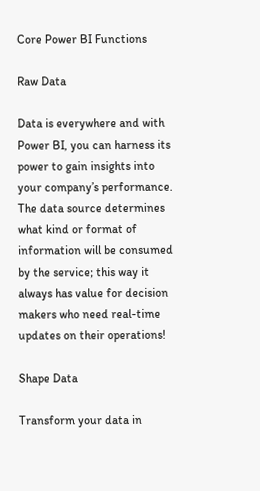Core Power BI Functions

Raw Data

Data is everywhere and with Power BI, you can harness its power to gain insights into your company’s performance. The data source determines what kind or format of information will be consumed by the service; this way it always has value for decision makers who need real-time updates on their operations!

Shape Data

Transform your data in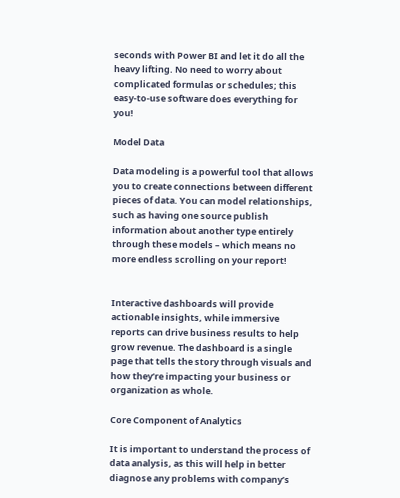seconds with Power BI and let it do all the heavy lifting. No need to worry about complicated formulas or schedules; this easy-to-use software does everything for you!

Model Data

Data modeling is a powerful tool that allows you to create connections between different pieces of data. You can model relationships, such as having one source publish information about another type entirely through these models – which means no more endless scrolling on your report!


Interactive dashboards will provide actionable insights, while immersive reports can drive business results to help grow revenue. The dashboard is a single page that tells the story through visuals and how they’re impacting your business or organization as whole.

Core Component of Analytics

It is important to understand the process of data analysis, as this will help in better diagnose any problems with company’s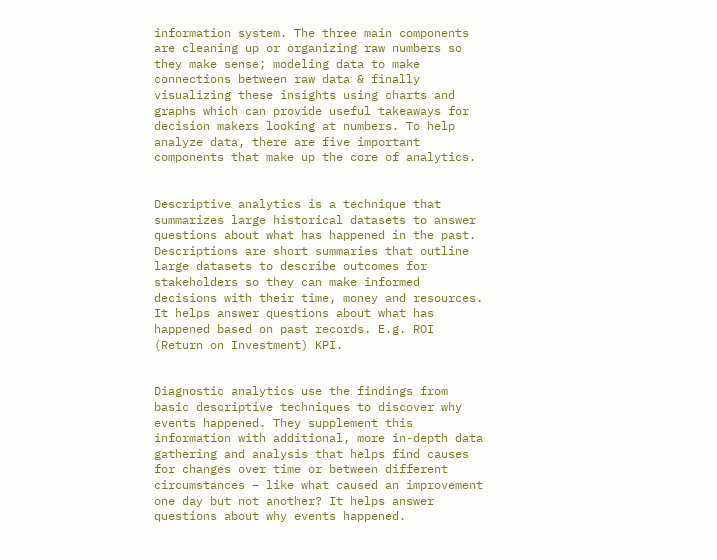information system. The three main components are cleaning up or organizing raw numbers so they make sense; modeling data to make connections between raw data & finally visualizing these insights using charts and graphs which can provide useful takeaways for decision makers looking at numbers. To help analyze data, there are five important components that make up the core of analytics.


Descriptive analytics is a technique that summarizes large historical datasets to answer questions about what has happened in the past. Descriptions are short summaries that outline large datasets to describe outcomes for stakeholders so they can make informed decisions with their time, money and resources. It helps answer questions about what has happened based on past records. E.g. ROI (Return on Investment) KPI.


Diagnostic analytics use the findings from basic descriptive techniques to discover why events happened. They supplement this information with additional, more in-depth data gathering and analysis that helps find causes for changes over time or between different circumstances – like what caused an improvement one day but not another? It helps answer questions about why events happened.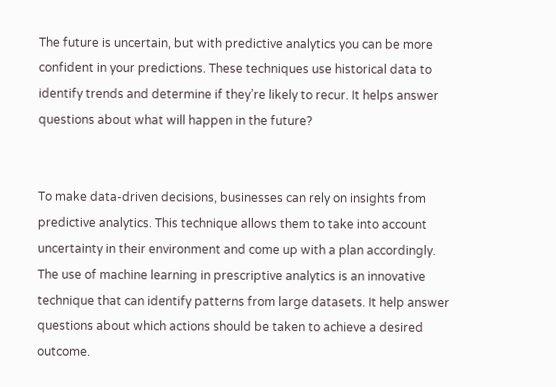The future is uncertain, but with predictive analytics you can be more confident in your predictions. These techniques use historical data to identify trends and determine if they’re likely to recur. It helps answer questions about what will happen in the future?


To make data-driven decisions, businesses can rely on insights from predictive analytics. This technique allows them to take into account uncertainty in their environment and come up with a plan accordingly. The use of machine learning in prescriptive analytics is an innovative technique that can identify patterns from large datasets. It help answer questions about which actions should be taken to achieve a desired outcome.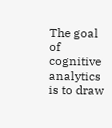The goal of cognitive analytics is to draw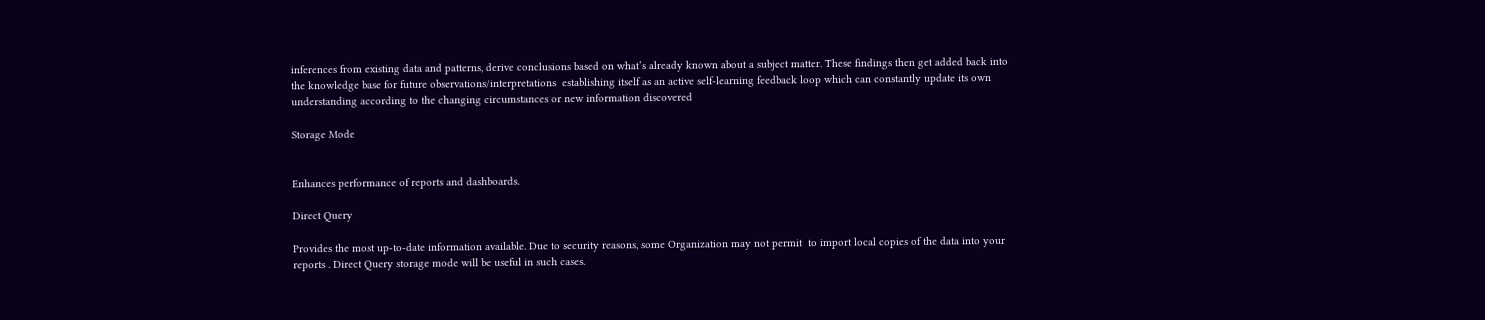inferences from existing data and patterns, derive conclusions based on what’s already known about a subject matter. These findings then get added back into the knowledge base for future observations/interpretations  establishing itself as an active self-learning feedback loop which can constantly update its own understanding according to the changing circumstances or new information discovered

Storage Mode


Enhances performance of reports and dashboards.

Direct Query

Provides the most up-to-date information available. Due to security reasons, some Organization may not permit  to import local copies of the data into your reports . Direct Query storage mode will be useful in such cases.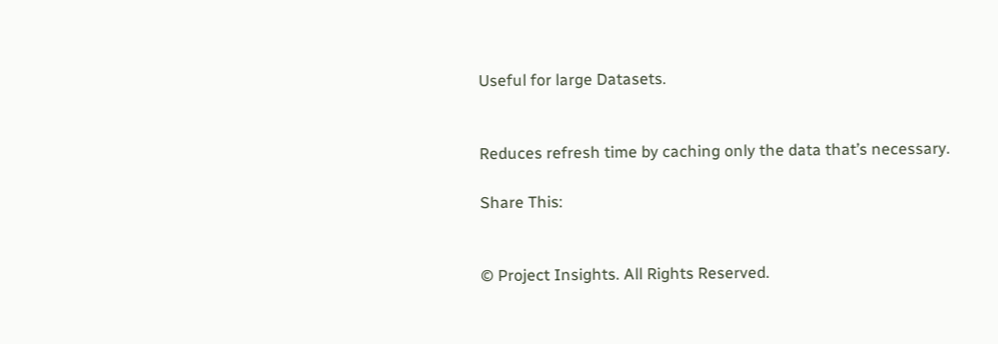Useful for large Datasets.


Reduces refresh time by caching only the data that’s necessary.

Share This:


© Project Insights. All Rights Reserved.